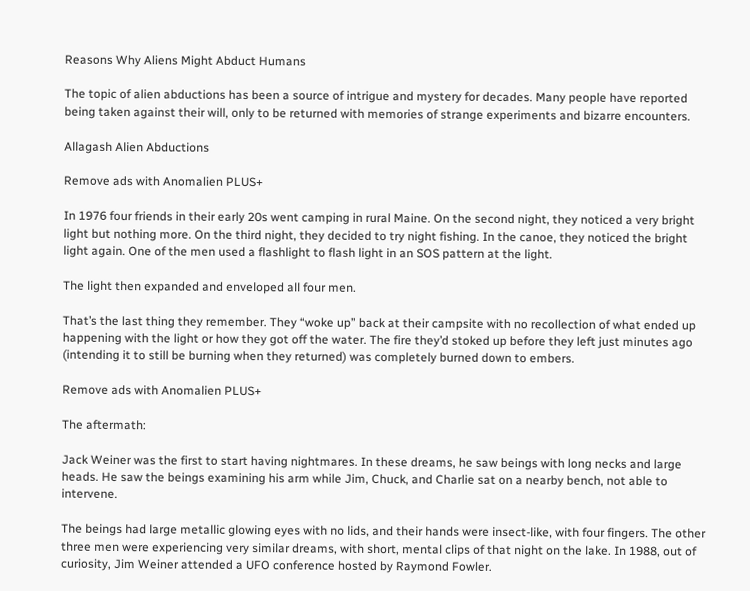Reasons Why Aliens Might Abduct Humans

The topic of alien abductions has been a source of intrigue and mystery for decades. Many people have reported being taken against their will, only to be returned with memories of strange experiments and bizarre encounters.

Allagash Alien Abductions

Remove ads with Anomalien PLUS+

In 1976 four friends in their early 20s went camping in rural Maine. On the second night, they noticed a very bright light but nothing more. On the third night, they decided to try night fishing. In the canoe, they noticed the bright light again. One of the men used a flashlight to flash light in an SOS pattern at the light.

The light then expanded and enveloped all four men.

That’s the last thing they remember. They “woke up” back at their campsite with no recollection of what ended up happening with the light or how they got off the water. The fire they’d stoked up before they left just minutes ago (intending it to still be burning when they returned) was completely burned down to embers.

Remove ads with Anomalien PLUS+

The aftermath:

Jack Weiner was the first to start having nightmares. In these dreams, he saw beings with long necks and large heads. He saw the beings examining his arm while Jim, Chuck, and Charlie sat on a nearby bench, not able to intervene.

The beings had large metallic glowing eyes with no lids, and their hands were insect-like, with four fingers. The other three men were experiencing very similar dreams, with short, mental clips of that night on the lake. In 1988, out of curiosity, Jim Weiner attended a UFO conference hosted by Raymond Fowler.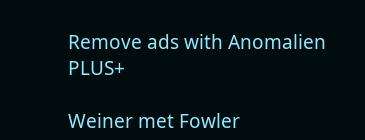Remove ads with Anomalien PLUS+

Weiner met Fowler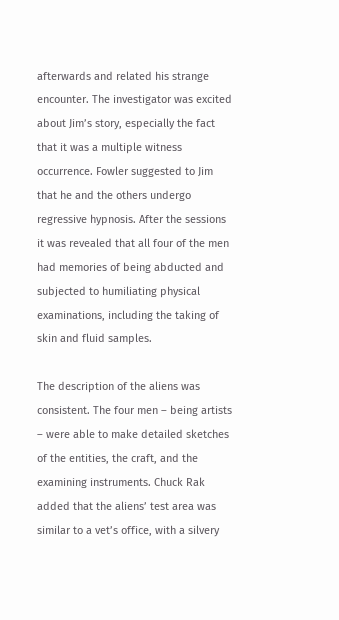afterwards and related his strange encounter. The investigator was excited about Jim’s story, especially the fact that it was a multiple witness occurrence. Fowler suggested to Jim that he and the others undergo regressive hypnosis. After the sessions it was revealed that all four of the men had memories of being abducted and subjected to humiliating physical examinations, including the taking of skin and fluid samples.

The description of the aliens was consistent. The four men – being artists – were able to make detailed sketches of the entities, the craft, and the examining instruments. Chuck Rak added that the aliens’ test area was similar to a vet’s office, with a silvery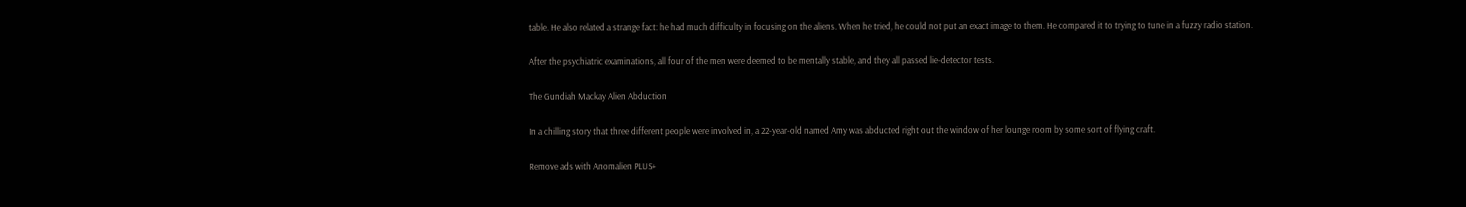table. He also related a strange fact: he had much difficulty in focusing on the aliens. When he tried, he could not put an exact image to them. He compared it to trying to tune in a fuzzy radio station.

After the psychiatric examinations, all four of the men were deemed to be mentally stable, and they all passed lie-detector tests.

The Gundiah Mackay Alien Abduction

In a chilling story that three different people were involved in, a 22-year-old named Amy was abducted right out the window of her lounge room by some sort of flying craft.

Remove ads with Anomalien PLUS+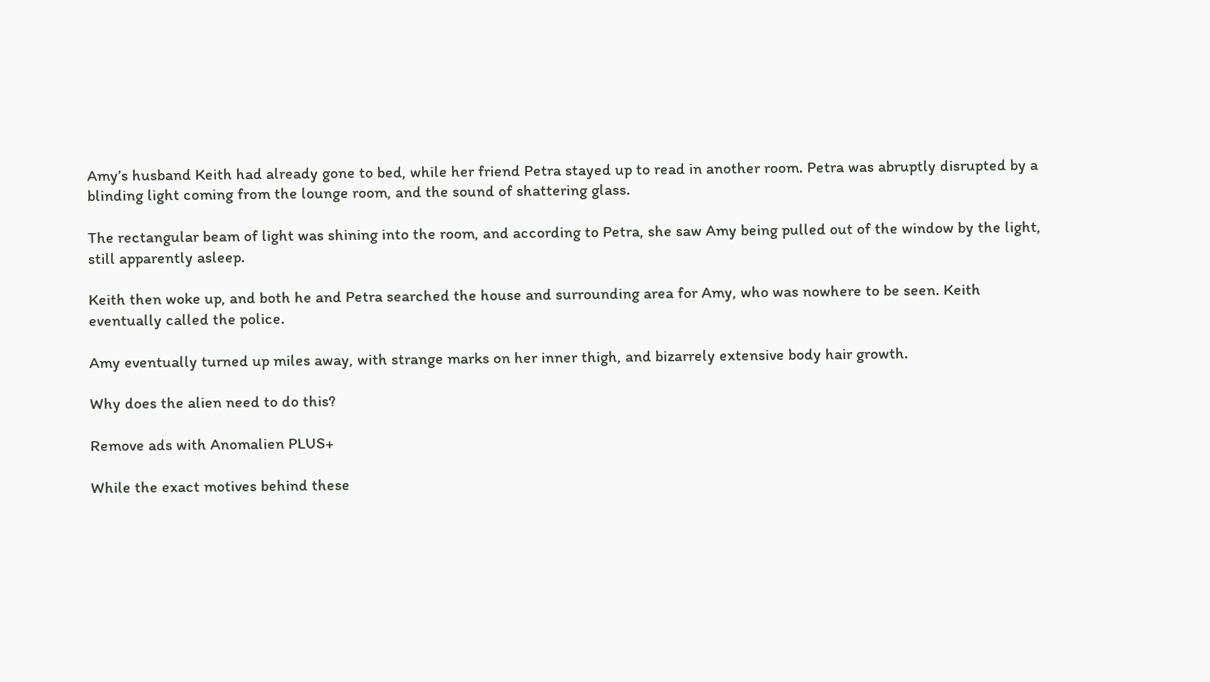Amy’s husband Keith had already gone to bed, while her friend Petra stayed up to read in another room. Petra was abruptly disrupted by a blinding light coming from the lounge room, and the sound of shattering glass.

The rectangular beam of light was shining into the room, and according to Petra, she saw Amy being pulled out of the window by the light, still apparently asleep.

Keith then woke up, and both he and Petra searched the house and surrounding area for Amy, who was nowhere to be seen. Keith eventually called the police.

Amy eventually turned up miles away, with strange marks on her inner thigh, and bizarrely extensive body hair growth.

Why does the alien need to do this?

Remove ads with Anomalien PLUS+

While the exact motives behind these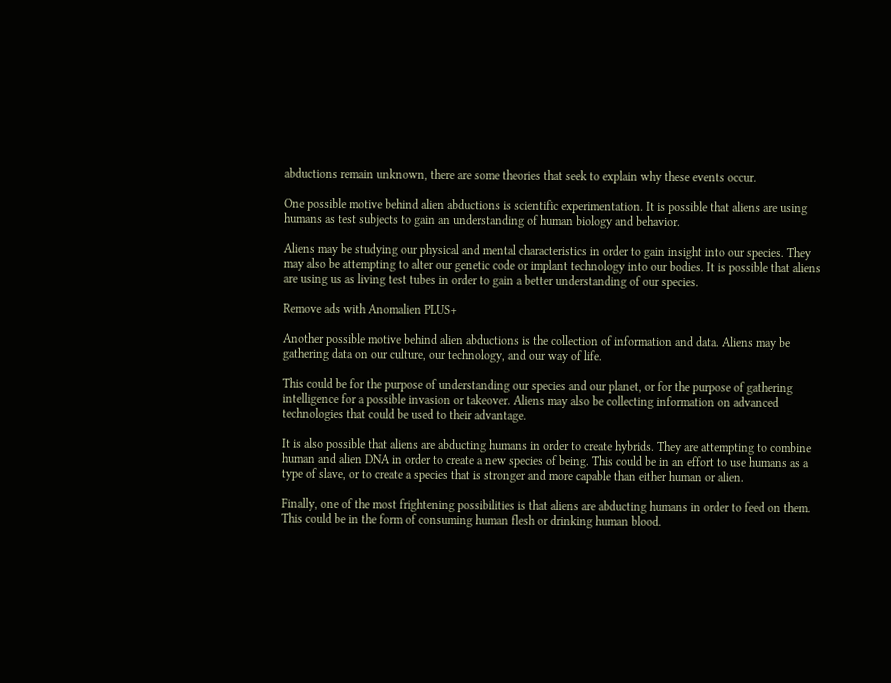abductions remain unknown, there are some theories that seek to explain why these events occur.

One possible motive behind alien abductions is scientific experimentation. It is possible that aliens are using humans as test subjects to gain an understanding of human biology and behavior.

Aliens may be studying our physical and mental characteristics in order to gain insight into our species. They may also be attempting to alter our genetic code or implant technology into our bodies. It is possible that aliens are using us as living test tubes in order to gain a better understanding of our species.

Remove ads with Anomalien PLUS+

Another possible motive behind alien abductions is the collection of information and data. Aliens may be gathering data on our culture, our technology, and our way of life.

This could be for the purpose of understanding our species and our planet, or for the purpose of gathering intelligence for a possible invasion or takeover. Aliens may also be collecting information on advanced technologies that could be used to their advantage.

It is also possible that aliens are abducting humans in order to create hybrids. They are attempting to combine human and alien DNA in order to create a new species of being. This could be in an effort to use humans as a type of slave, or to create a species that is stronger and more capable than either human or alien.

Finally, one of the most frightening possibilities is that aliens are abducting humans in order to feed on them. This could be in the form of consuming human flesh or drinking human blood.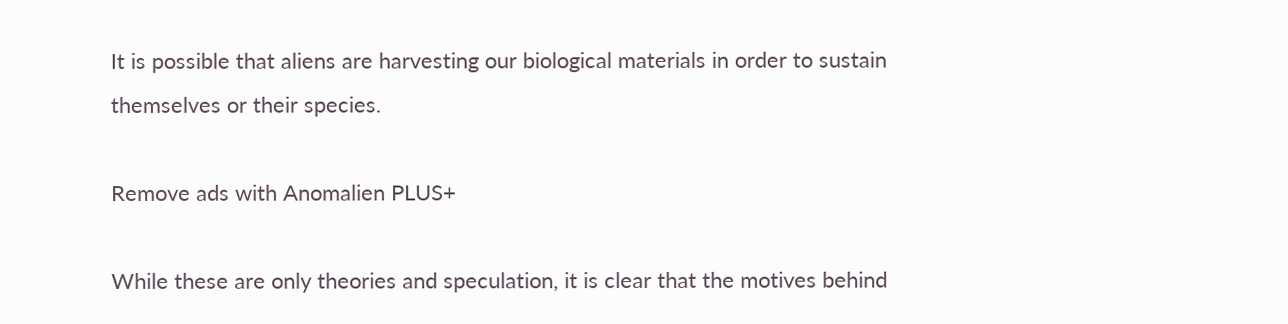It is possible that aliens are harvesting our biological materials in order to sustain themselves or their species.

Remove ads with Anomalien PLUS+

While these are only theories and speculation, it is clear that the motives behind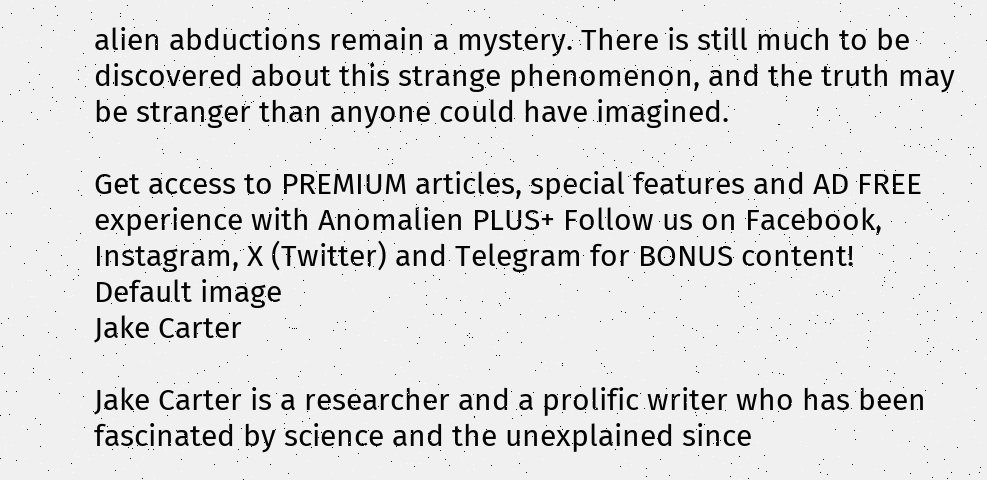alien abductions remain a mystery. There is still much to be discovered about this strange phenomenon, and the truth may be stranger than anyone could have imagined.

Get access to PREMIUM articles, special features and AD FREE experience with Anomalien PLUS+ Follow us on Facebook, Instagram, X (Twitter) and Telegram for BONUS content!
Default image
Jake Carter

Jake Carter is a researcher and a prolific writer who has been fascinated by science and the unexplained since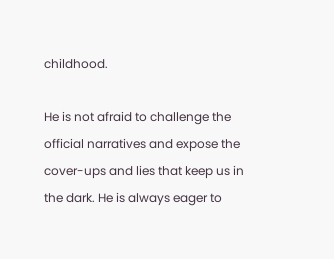childhood.

He is not afraid to challenge the official narratives and expose the cover-ups and lies that keep us in the dark. He is always eager to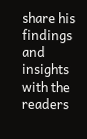share his findings and insights with the readers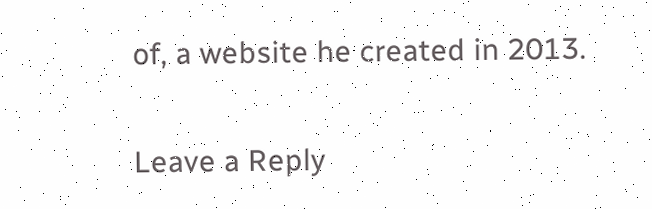of, a website he created in 2013.

Leave a Reply